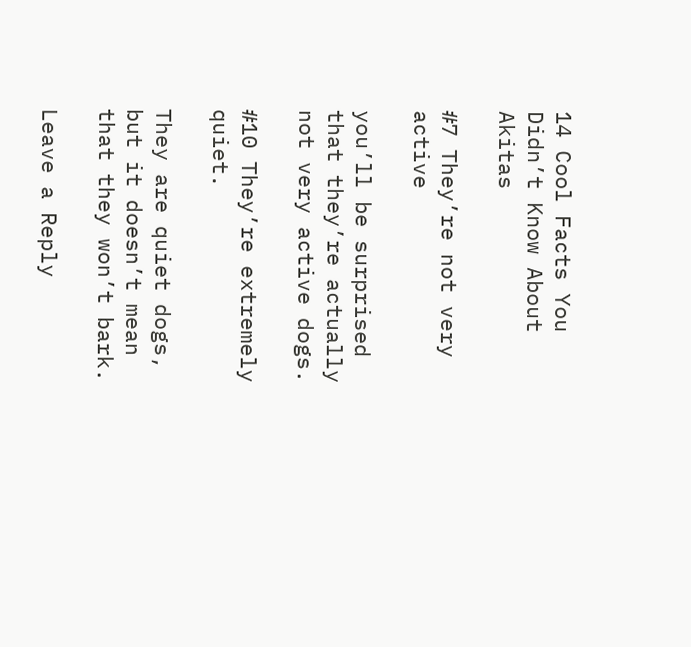14 Cool Facts You Didn’t Know About Akitas

#7 They’re not very active

you’ll be surprised that they’re actually not very active dogs.

#10 They’re extremely quiet.

They are quiet dogs, but it doesn’t mean that they won’t bark.

Leave a Reply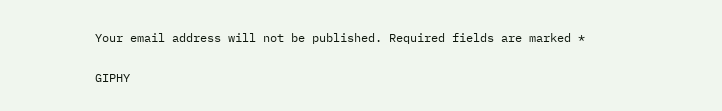Your email address will not be published. Required fields are marked *

GIPHY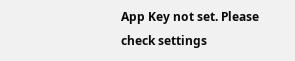App Key not set. Please check settings